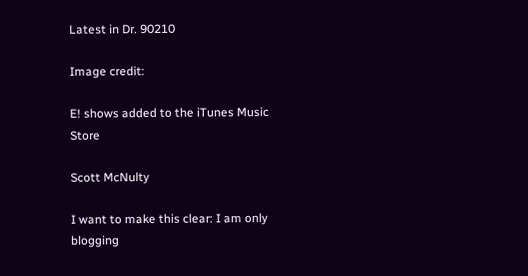Latest in Dr. 90210

Image credit:

E! shows added to the iTunes Music Store

Scott McNulty

I want to make this clear: I am only blogging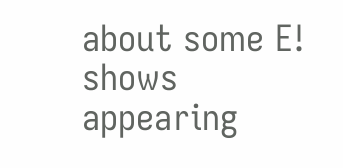about some E! shows appearing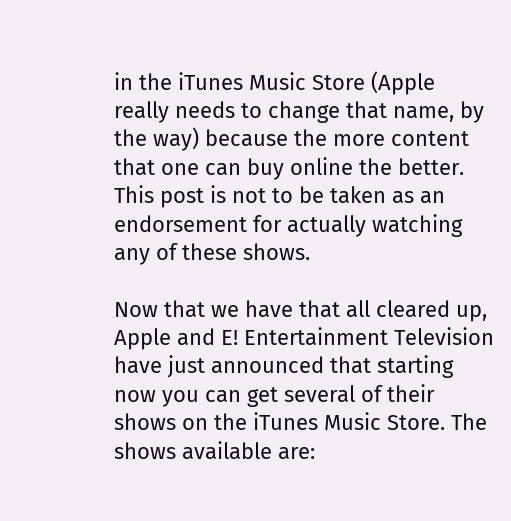in the iTunes Music Store (Apple really needs to change that name, by the way) because the more content that one can buy online the better. This post is not to be taken as an endorsement for actually watching any of these shows.

Now that we have that all cleared up, Apple and E! Entertainment Television have just announced that starting now you can get several of their shows on the iTunes Music Store. The shows available are: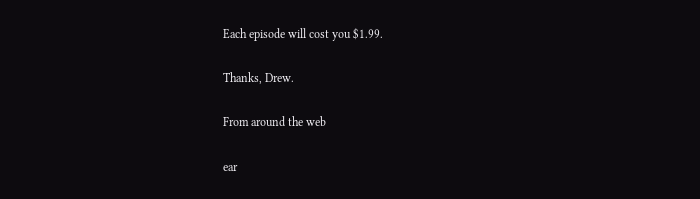Each episode will cost you $1.99.

Thanks, Drew.

From around the web

ear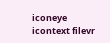iconeye icontext filevr